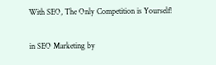With SEO, The Only Competition is Yourself!

in SEO Marketing by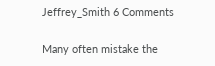Jeffrey_Smith 6 Comments

Many often mistake the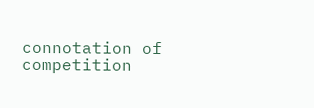connotation of competition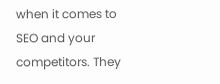when it comes to SEO and your competitors. They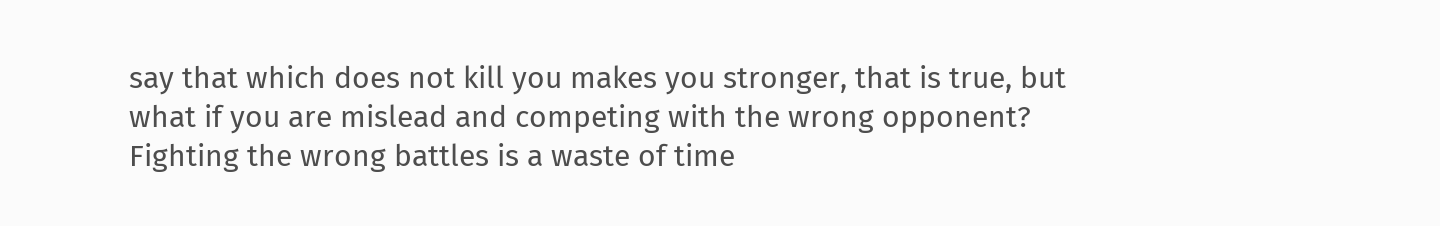say that which does not kill you makes you stronger, that is true, but what if you are mislead and competing with the wrong opponent? Fighting the wrong battles is a waste of time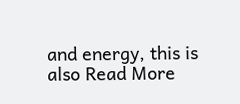and energy, this is also Read More